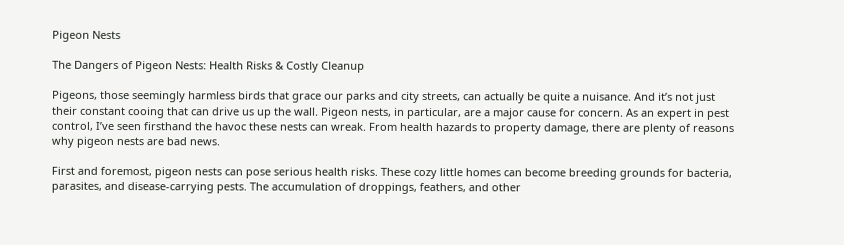Pigeon Nests

The Dangers of Pigeon Nests: Health Risks & Costly Cleanup

Pigeons, those seemingly harmless birds that grace our parks and city streets, can actually be quite a nuisance. And it’s not just their constant cooing that can drive us up the wall. Pigeon nests, in particular, are a major cause for concern. As an expert in pest control, I’ve seen firsthand the havoc these nests can wreak. From health hazards to property damage, there are plenty of reasons why pigeon nests are bad news.

First and foremost, pigeon nests can pose serious health risks. These cozy little homes can become breeding grounds for bacteria, parasites, and disease-carrying pests. The accumulation of droppings, feathers, and other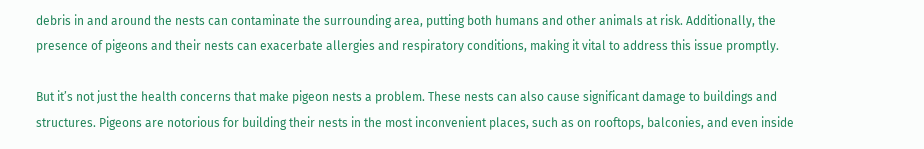debris in and around the nests can contaminate the surrounding area, putting both humans and other animals at risk. Additionally, the presence of pigeons and their nests can exacerbate allergies and respiratory conditions, making it vital to address this issue promptly.

But it’s not just the health concerns that make pigeon nests a problem. These nests can also cause significant damage to buildings and structures. Pigeons are notorious for building their nests in the most inconvenient places, such as on rooftops, balconies, and even inside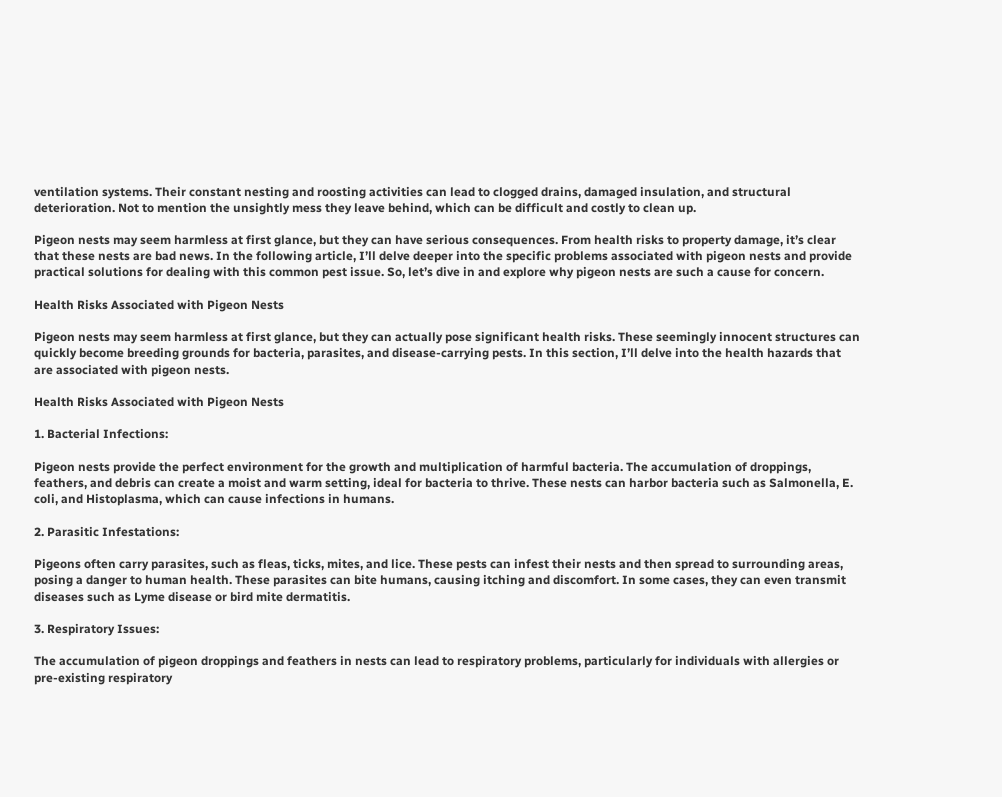ventilation systems. Their constant nesting and roosting activities can lead to clogged drains, damaged insulation, and structural deterioration. Not to mention the unsightly mess they leave behind, which can be difficult and costly to clean up.

Pigeon nests may seem harmless at first glance, but they can have serious consequences. From health risks to property damage, it’s clear that these nests are bad news. In the following article, I’ll delve deeper into the specific problems associated with pigeon nests and provide practical solutions for dealing with this common pest issue. So, let’s dive in and explore why pigeon nests are such a cause for concern.

Health Risks Associated with Pigeon Nests

Pigeon nests may seem harmless at first glance, but they can actually pose significant health risks. These seemingly innocent structures can quickly become breeding grounds for bacteria, parasites, and disease-carrying pests. In this section, I’ll delve into the health hazards that are associated with pigeon nests.

Health Risks Associated with Pigeon Nests

1. Bacterial Infections:

Pigeon nests provide the perfect environment for the growth and multiplication of harmful bacteria. The accumulation of droppings, feathers, and debris can create a moist and warm setting, ideal for bacteria to thrive. These nests can harbor bacteria such as Salmonella, E. coli, and Histoplasma, which can cause infections in humans.

2. Parasitic Infestations:

Pigeons often carry parasites, such as fleas, ticks, mites, and lice. These pests can infest their nests and then spread to surrounding areas, posing a danger to human health. These parasites can bite humans, causing itching and discomfort. In some cases, they can even transmit diseases such as Lyme disease or bird mite dermatitis.

3. Respiratory Issues:

The accumulation of pigeon droppings and feathers in nests can lead to respiratory problems, particularly for individuals with allergies or pre-existing respiratory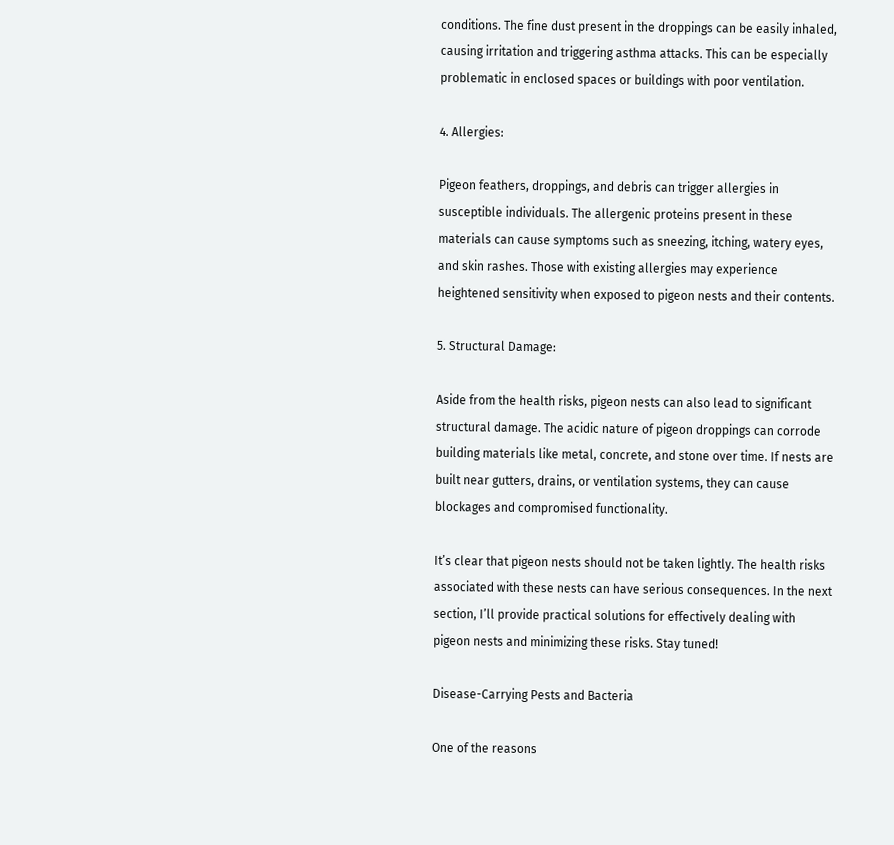conditions. The fine dust present in the droppings can be easily inhaled, causing irritation and triggering asthma attacks. This can be especially problematic in enclosed spaces or buildings with poor ventilation.

4. Allergies:

Pigeon feathers, droppings, and debris can trigger allergies in susceptible individuals. The allergenic proteins present in these materials can cause symptoms such as sneezing, itching, watery eyes, and skin rashes. Those with existing allergies may experience heightened sensitivity when exposed to pigeon nests and their contents.

5. Structural Damage:

Aside from the health risks, pigeon nests can also lead to significant structural damage. The acidic nature of pigeon droppings can corrode building materials like metal, concrete, and stone over time. If nests are built near gutters, drains, or ventilation systems, they can cause blockages and compromised functionality.

It’s clear that pigeon nests should not be taken lightly. The health risks associated with these nests can have serious consequences. In the next section, I’ll provide practical solutions for effectively dealing with pigeon nests and minimizing these risks. Stay tuned!

Disease-Carrying Pests and Bacteria

One of the reasons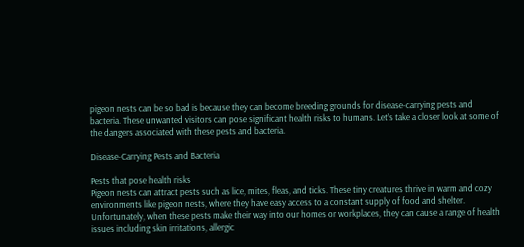pigeon nests can be so bad is because they can become breeding grounds for disease-carrying pests and bacteria. These unwanted visitors can pose significant health risks to humans. Let’s take a closer look at some of the dangers associated with these pests and bacteria.

Disease-Carrying Pests and Bacteria

Pests that pose health risks
Pigeon nests can attract pests such as lice, mites, fleas, and ticks. These tiny creatures thrive in warm and cozy environments like pigeon nests, where they have easy access to a constant supply of food and shelter. Unfortunately, when these pests make their way into our homes or workplaces, they can cause a range of health issues including skin irritations, allergic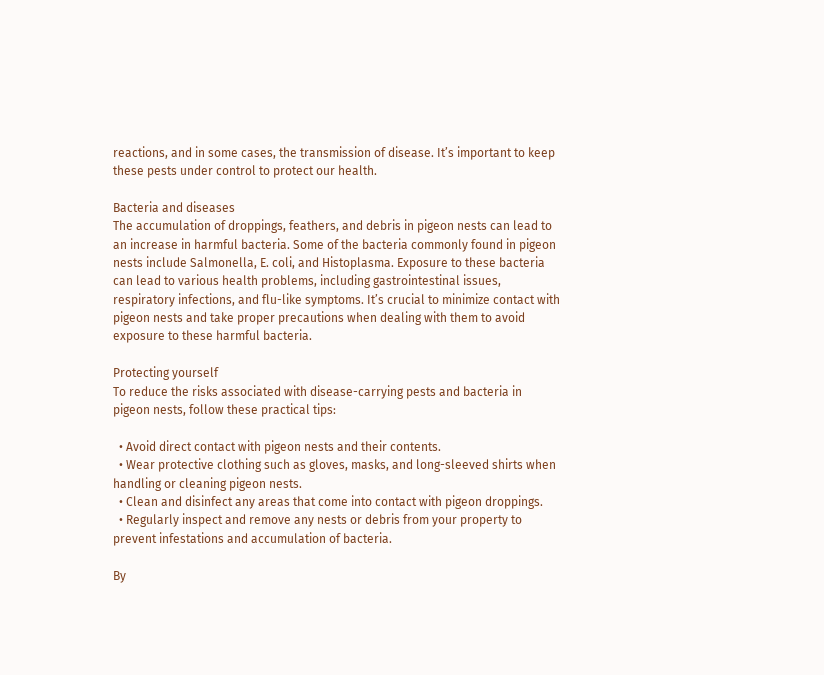reactions, and in some cases, the transmission of disease. It’s important to keep these pests under control to protect our health.

Bacteria and diseases
The accumulation of droppings, feathers, and debris in pigeon nests can lead to an increase in harmful bacteria. Some of the bacteria commonly found in pigeon nests include Salmonella, E. coli, and Histoplasma. Exposure to these bacteria can lead to various health problems, including gastrointestinal issues, respiratory infections, and flu-like symptoms. It’s crucial to minimize contact with pigeon nests and take proper precautions when dealing with them to avoid exposure to these harmful bacteria.

Protecting yourself
To reduce the risks associated with disease-carrying pests and bacteria in pigeon nests, follow these practical tips:

  • Avoid direct contact with pigeon nests and their contents.
  • Wear protective clothing such as gloves, masks, and long-sleeved shirts when handling or cleaning pigeon nests.
  • Clean and disinfect any areas that come into contact with pigeon droppings.
  • Regularly inspect and remove any nests or debris from your property to prevent infestations and accumulation of bacteria.

By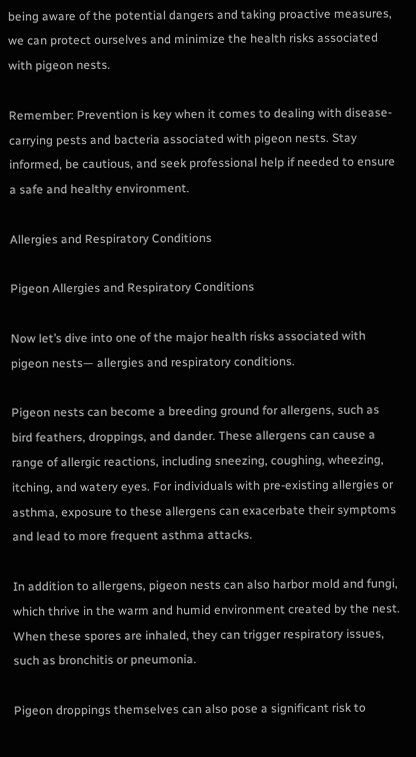being aware of the potential dangers and taking proactive measures, we can protect ourselves and minimize the health risks associated with pigeon nests.

Remember: Prevention is key when it comes to dealing with disease-carrying pests and bacteria associated with pigeon nests. Stay informed, be cautious, and seek professional help if needed to ensure a safe and healthy environment.

Allergies and Respiratory Conditions

Pigeon Allergies and Respiratory Conditions

Now let’s dive into one of the major health risks associated with pigeon nests— allergies and respiratory conditions.

Pigeon nests can become a breeding ground for allergens, such as bird feathers, droppings, and dander. These allergens can cause a range of allergic reactions, including sneezing, coughing, wheezing, itching, and watery eyes. For individuals with pre-existing allergies or asthma, exposure to these allergens can exacerbate their symptoms and lead to more frequent asthma attacks.

In addition to allergens, pigeon nests can also harbor mold and fungi, which thrive in the warm and humid environment created by the nest. When these spores are inhaled, they can trigger respiratory issues, such as bronchitis or pneumonia.

Pigeon droppings themselves can also pose a significant risk to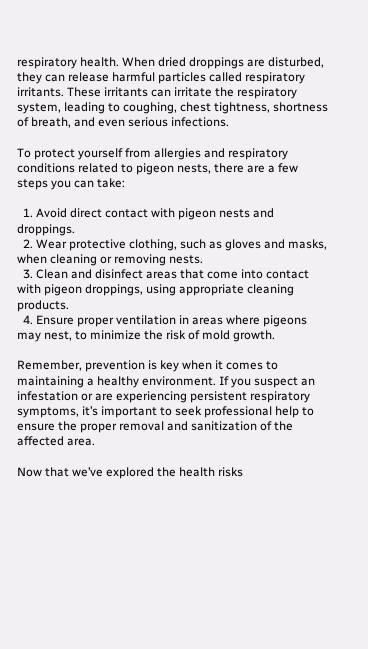respiratory health. When dried droppings are disturbed, they can release harmful particles called respiratory irritants. These irritants can irritate the respiratory system, leading to coughing, chest tightness, shortness of breath, and even serious infections.

To protect yourself from allergies and respiratory conditions related to pigeon nests, there are a few steps you can take:

  1. Avoid direct contact with pigeon nests and droppings.
  2. Wear protective clothing, such as gloves and masks, when cleaning or removing nests.
  3. Clean and disinfect areas that come into contact with pigeon droppings, using appropriate cleaning products.
  4. Ensure proper ventilation in areas where pigeons may nest, to minimize the risk of mold growth.

Remember, prevention is key when it comes to maintaining a healthy environment. If you suspect an infestation or are experiencing persistent respiratory symptoms, it’s important to seek professional help to ensure the proper removal and sanitization of the affected area.

Now that we’ve explored the health risks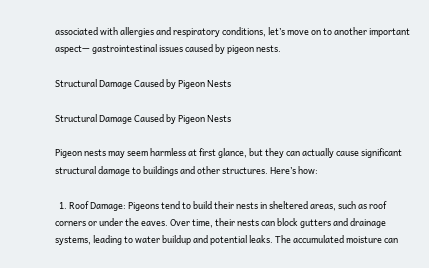associated with allergies and respiratory conditions, let’s move on to another important aspect— gastrointestinal issues caused by pigeon nests.

Structural Damage Caused by Pigeon Nests

Structural Damage Caused by Pigeon Nests

Pigeon nests may seem harmless at first glance, but they can actually cause significant structural damage to buildings and other structures. Here’s how:

  1. Roof Damage: Pigeons tend to build their nests in sheltered areas, such as roof corners or under the eaves. Over time, their nests can block gutters and drainage systems, leading to water buildup and potential leaks. The accumulated moisture can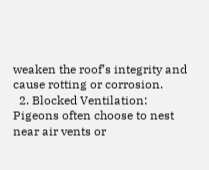weaken the roof’s integrity and cause rotting or corrosion.
  2. Blocked Ventilation: Pigeons often choose to nest near air vents or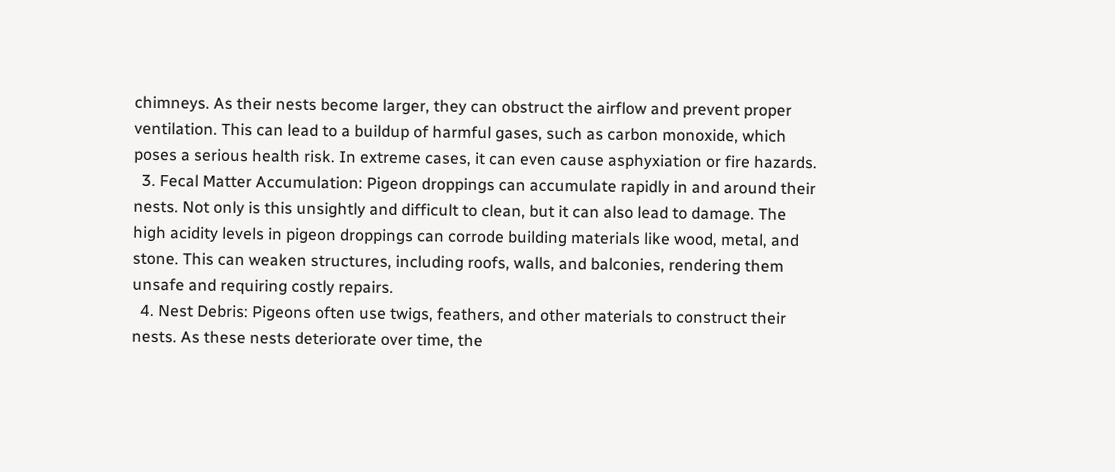chimneys. As their nests become larger, they can obstruct the airflow and prevent proper ventilation. This can lead to a buildup of harmful gases, such as carbon monoxide, which poses a serious health risk. In extreme cases, it can even cause asphyxiation or fire hazards.
  3. Fecal Matter Accumulation: Pigeon droppings can accumulate rapidly in and around their nests. Not only is this unsightly and difficult to clean, but it can also lead to damage. The high acidity levels in pigeon droppings can corrode building materials like wood, metal, and stone. This can weaken structures, including roofs, walls, and balconies, rendering them unsafe and requiring costly repairs.
  4. Nest Debris: Pigeons often use twigs, feathers, and other materials to construct their nests. As these nests deteriorate over time, the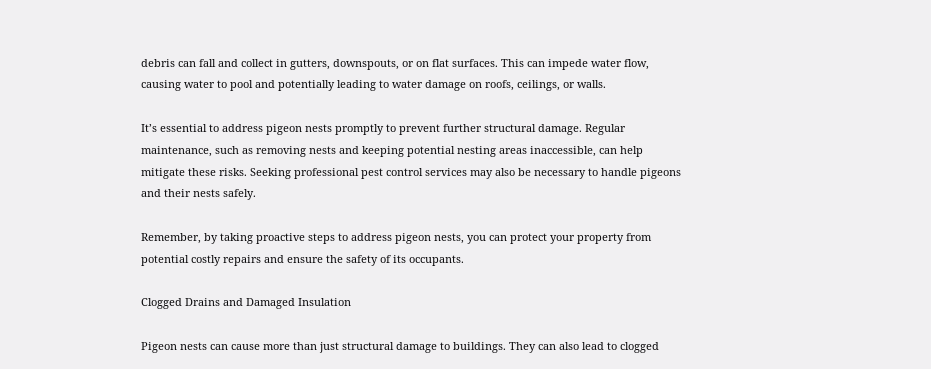debris can fall and collect in gutters, downspouts, or on flat surfaces. This can impede water flow, causing water to pool and potentially leading to water damage on roofs, ceilings, or walls.

It’s essential to address pigeon nests promptly to prevent further structural damage. Regular maintenance, such as removing nests and keeping potential nesting areas inaccessible, can help mitigate these risks. Seeking professional pest control services may also be necessary to handle pigeons and their nests safely.

Remember, by taking proactive steps to address pigeon nests, you can protect your property from potential costly repairs and ensure the safety of its occupants.

Clogged Drains and Damaged Insulation

Pigeon nests can cause more than just structural damage to buildings. They can also lead to clogged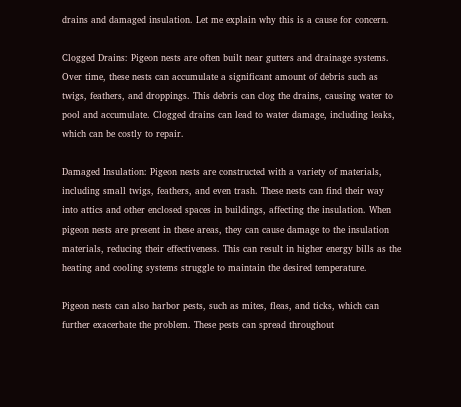drains and damaged insulation. Let me explain why this is a cause for concern.

Clogged Drains: Pigeon nests are often built near gutters and drainage systems. Over time, these nests can accumulate a significant amount of debris such as twigs, feathers, and droppings. This debris can clog the drains, causing water to pool and accumulate. Clogged drains can lead to water damage, including leaks, which can be costly to repair.

Damaged Insulation: Pigeon nests are constructed with a variety of materials, including small twigs, feathers, and even trash. These nests can find their way into attics and other enclosed spaces in buildings, affecting the insulation. When pigeon nests are present in these areas, they can cause damage to the insulation materials, reducing their effectiveness. This can result in higher energy bills as the heating and cooling systems struggle to maintain the desired temperature.

Pigeon nests can also harbor pests, such as mites, fleas, and ticks, which can further exacerbate the problem. These pests can spread throughout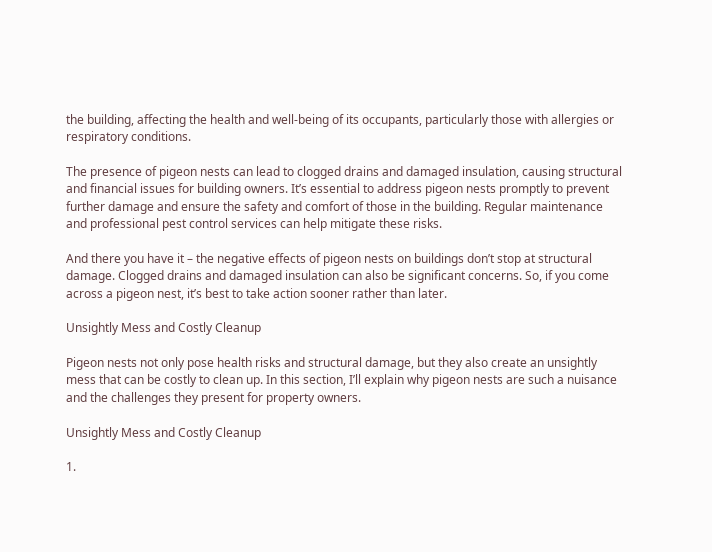the building, affecting the health and well-being of its occupants, particularly those with allergies or respiratory conditions.

The presence of pigeon nests can lead to clogged drains and damaged insulation, causing structural and financial issues for building owners. It’s essential to address pigeon nests promptly to prevent further damage and ensure the safety and comfort of those in the building. Regular maintenance and professional pest control services can help mitigate these risks.

And there you have it – the negative effects of pigeon nests on buildings don’t stop at structural damage. Clogged drains and damaged insulation can also be significant concerns. So, if you come across a pigeon nest, it’s best to take action sooner rather than later.

Unsightly Mess and Costly Cleanup

Pigeon nests not only pose health risks and structural damage, but they also create an unsightly mess that can be costly to clean up. In this section, I’ll explain why pigeon nests are such a nuisance and the challenges they present for property owners.

Unsightly Mess and Costly Cleanup

1.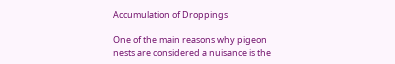Accumulation of Droppings

One of the main reasons why pigeon nests are considered a nuisance is the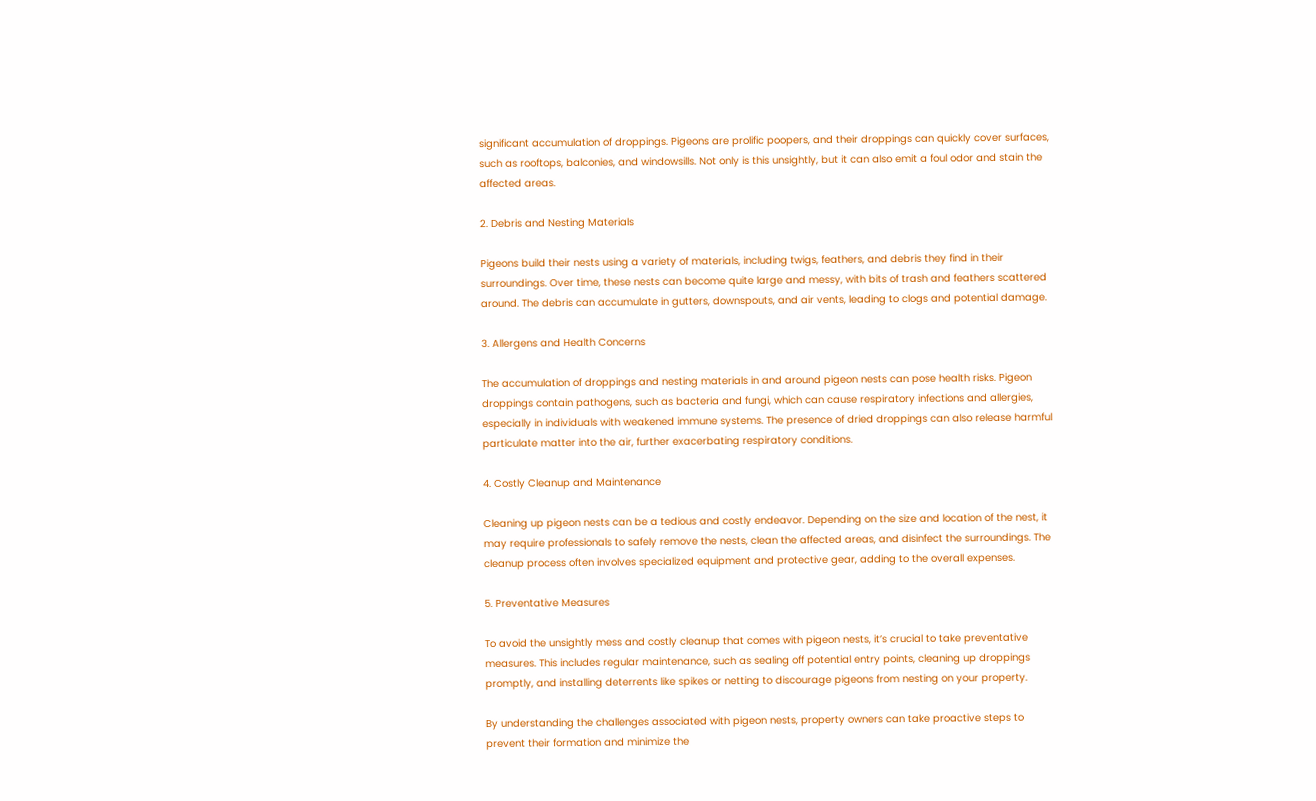significant accumulation of droppings. Pigeons are prolific poopers, and their droppings can quickly cover surfaces, such as rooftops, balconies, and windowsills. Not only is this unsightly, but it can also emit a foul odor and stain the affected areas.

2. Debris and Nesting Materials

Pigeons build their nests using a variety of materials, including twigs, feathers, and debris they find in their surroundings. Over time, these nests can become quite large and messy, with bits of trash and feathers scattered around. The debris can accumulate in gutters, downspouts, and air vents, leading to clogs and potential damage.

3. Allergens and Health Concerns

The accumulation of droppings and nesting materials in and around pigeon nests can pose health risks. Pigeon droppings contain pathogens, such as bacteria and fungi, which can cause respiratory infections and allergies, especially in individuals with weakened immune systems. The presence of dried droppings can also release harmful particulate matter into the air, further exacerbating respiratory conditions.

4. Costly Cleanup and Maintenance

Cleaning up pigeon nests can be a tedious and costly endeavor. Depending on the size and location of the nest, it may require professionals to safely remove the nests, clean the affected areas, and disinfect the surroundings. The cleanup process often involves specialized equipment and protective gear, adding to the overall expenses.

5. Preventative Measures

To avoid the unsightly mess and costly cleanup that comes with pigeon nests, it’s crucial to take preventative measures. This includes regular maintenance, such as sealing off potential entry points, cleaning up droppings promptly, and installing deterrents like spikes or netting to discourage pigeons from nesting on your property.

By understanding the challenges associated with pigeon nests, property owners can take proactive steps to prevent their formation and minimize the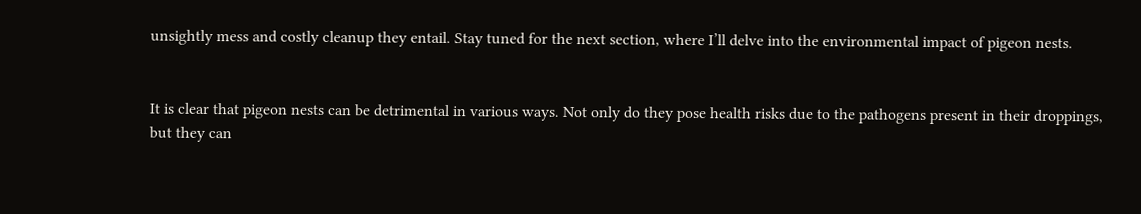unsightly mess and costly cleanup they entail. Stay tuned for the next section, where I’ll delve into the environmental impact of pigeon nests.


It is clear that pigeon nests can be detrimental in various ways. Not only do they pose health risks due to the pathogens present in their droppings, but they can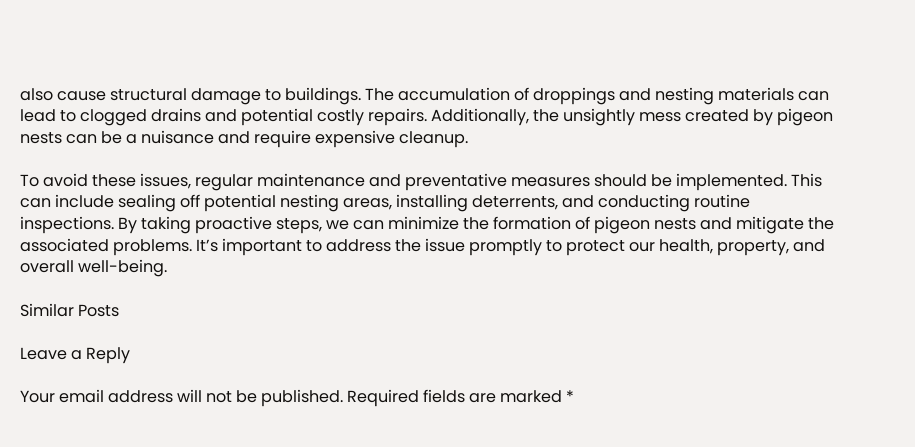also cause structural damage to buildings. The accumulation of droppings and nesting materials can lead to clogged drains and potential costly repairs. Additionally, the unsightly mess created by pigeon nests can be a nuisance and require expensive cleanup.

To avoid these issues, regular maintenance and preventative measures should be implemented. This can include sealing off potential nesting areas, installing deterrents, and conducting routine inspections. By taking proactive steps, we can minimize the formation of pigeon nests and mitigate the associated problems. It’s important to address the issue promptly to protect our health, property, and overall well-being.

Similar Posts

Leave a Reply

Your email address will not be published. Required fields are marked *